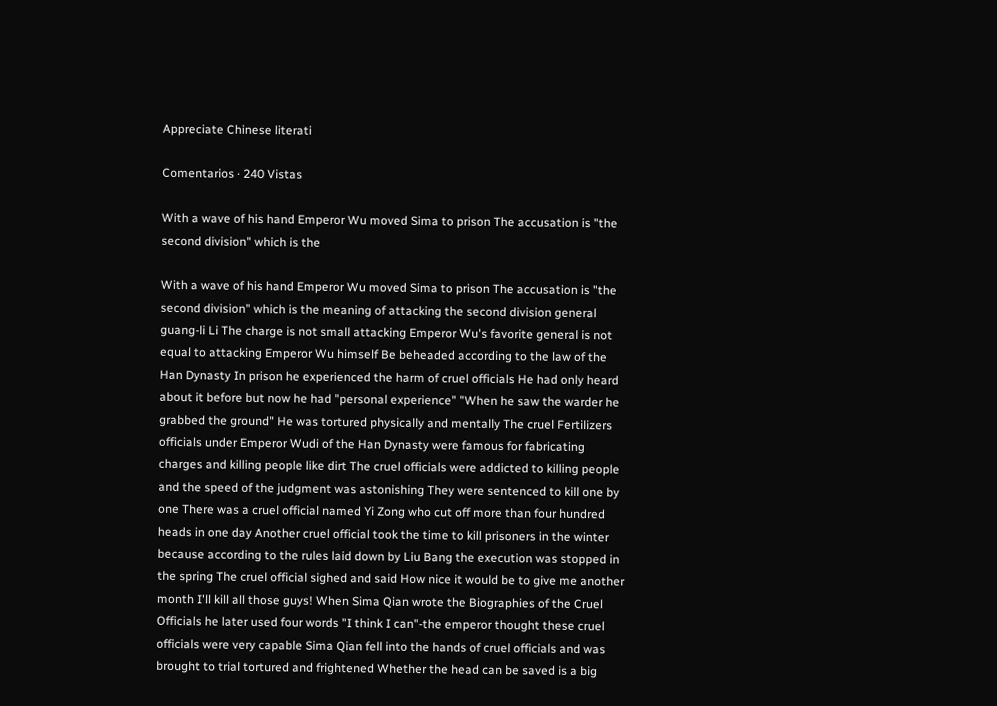Appreciate Chinese literati

Comentarios · 240 Vistas

With a wave of his hand Emperor Wu moved Sima to prison The accusation is "the second division" which is the

With a wave of his hand Emperor Wu moved Sima to prison The accusation is "the second division" which is the meaning of attacking the second division general guang-li Li The charge is not small attacking Emperor Wu's favorite general is not equal to attacking Emperor Wu himself Be beheaded according to the law of the Han Dynasty In prison he experienced the harm of cruel officials He had only heard about it before but now he had "personal experience" "When he saw the warder he grabbed the ground" He was tortured physically and mentally The cruel Fertilizers officials under Emperor Wudi of the Han Dynasty were famous for fabricating charges and killing people like dirt The cruel officials were addicted to killing people and the speed of the judgment was astonishing They were sentenced to kill one by one There was a cruel official named Yi Zong who cut off more than four hundred heads in one day Another cruel official took the time to kill prisoners in the winter because according to the rules laid down by Liu Bang the execution was stopped in the spring The cruel official sighed and said How nice it would be to give me another month I'll kill all those guys! When Sima Qian wrote the Biographies of the Cruel Officials he later used four words "I think I can"-the emperor thought these cruel officials were very capable Sima Qian fell into the hands of cruel officials and was brought to trial tortured and frightened Whether the head can be saved is a big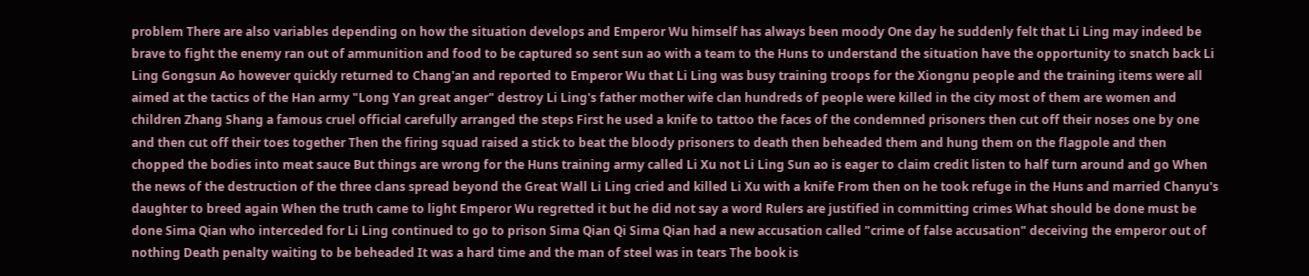problem There are also variables depending on how the situation develops and Emperor Wu himself has always been moody One day he suddenly felt that Li Ling may indeed be brave to fight the enemy ran out of ammunition and food to be captured so sent sun ao with a team to the Huns to understand the situation have the opportunity to snatch back Li Ling Gongsun Ao however quickly returned to Chang'an and reported to Emperor Wu that Li Ling was busy training troops for the Xiongnu people and the training items were all aimed at the tactics of the Han army "Long Yan great anger" destroy Li Ling's father mother wife clan hundreds of people were killed in the city most of them are women and children Zhang Shang a famous cruel official carefully arranged the steps First he used a knife to tattoo the faces of the condemned prisoners then cut off their noses one by one and then cut off their toes together Then the firing squad raised a stick to beat the bloody prisoners to death then beheaded them and hung them on the flagpole and then chopped the bodies into meat sauce But things are wrong for the Huns training army called Li Xu not Li Ling Sun ao is eager to claim credit listen to half turn around and go When the news of the destruction of the three clans spread beyond the Great Wall Li Ling cried and killed Li Xu with a knife From then on he took refuge in the Huns and married Chanyu's daughter to breed again When the truth came to light Emperor Wu regretted it but he did not say a word Rulers are justified in committing crimes What should be done must be done Sima Qian who interceded for Li Ling continued to go to prison Sima Qian Qi Sima Qian had a new accusation called "crime of false accusation" deceiving the emperor out of nothing Death penalty waiting to be beheaded It was a hard time and the man of steel was in tears The book is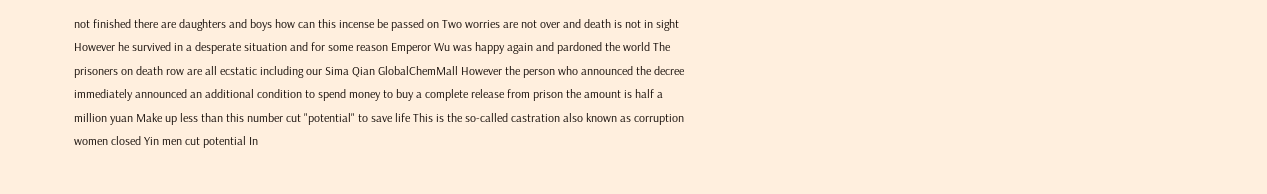not finished there are daughters and boys how can this incense be passed on Two worries are not over and death is not in sight However he survived in a desperate situation and for some reason Emperor Wu was happy again and pardoned the world The prisoners on death row are all ecstatic including our Sima Qian GlobalChemMall However the person who announced the decree immediately announced an additional condition to spend money to buy a complete release from prison the amount is half a million yuan Make up less than this number cut "potential" to save life This is the so-called castration also known as corruption women closed Yin men cut potential In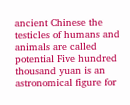ancient Chinese the testicles of humans and animals are called potential Five hundred thousand yuan is an astronomical figure for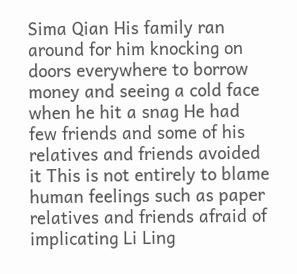Sima Qian His family ran around for him knocking on doors everywhere to borrow money and seeing a cold face when he hit a snag He had few friends and some of his relatives and friends avoided it This is not entirely to blame human feelings such as paper relatives and friends afraid of implicating Li Ling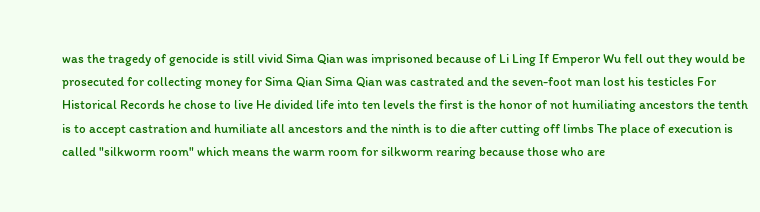was the tragedy of genocide is still vivid Sima Qian was imprisoned because of Li Ling If Emperor Wu fell out they would be prosecuted for collecting money for Sima Qian Sima Qian was castrated and the seven-foot man lost his testicles For Historical Records he chose to live He divided life into ten levels the first is the honor of not humiliating ancestors the tenth is to accept castration and humiliate all ancestors and the ninth is to die after cutting off limbs The place of execution is called "silkworm room" which means the warm room for silkworm rearing because those who are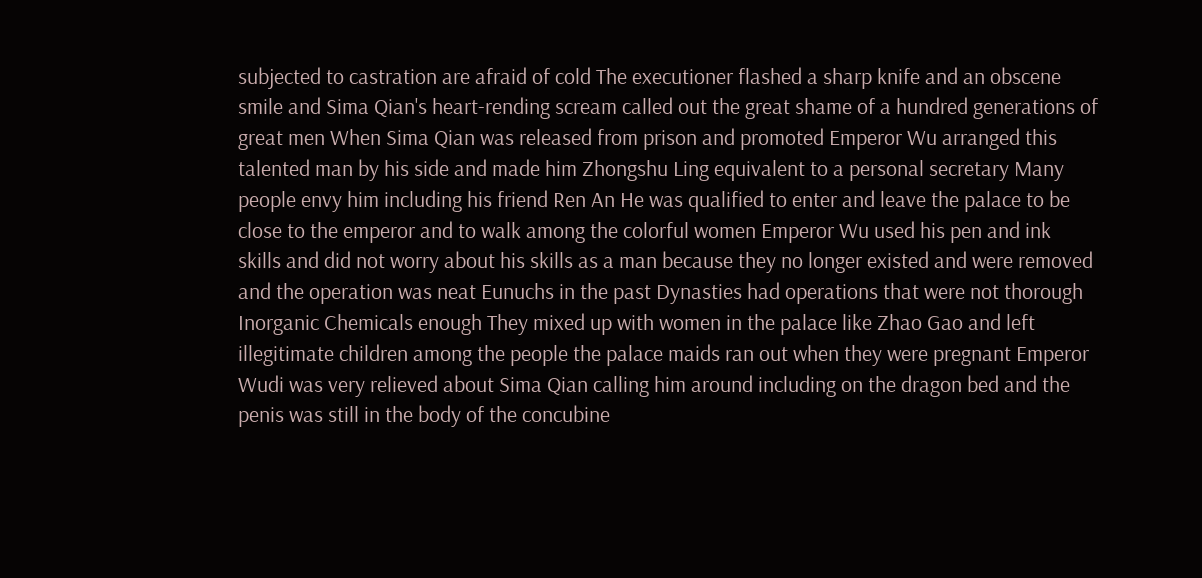subjected to castration are afraid of cold The executioner flashed a sharp knife and an obscene smile and Sima Qian's heart-rending scream called out the great shame of a hundred generations of great men When Sima Qian was released from prison and promoted Emperor Wu arranged this talented man by his side and made him Zhongshu Ling equivalent to a personal secretary Many people envy him including his friend Ren An He was qualified to enter and leave the palace to be close to the emperor and to walk among the colorful women Emperor Wu used his pen and ink skills and did not worry about his skills as a man because they no longer existed and were removed and the operation was neat Eunuchs in the past Dynasties had operations that were not thorough Inorganic Chemicals enough They mixed up with women in the palace like Zhao Gao and left illegitimate children among the people the palace maids ran out when they were pregnant Emperor Wudi was very relieved about Sima Qian calling him around including on the dragon bed and the penis was still in the body of the concubine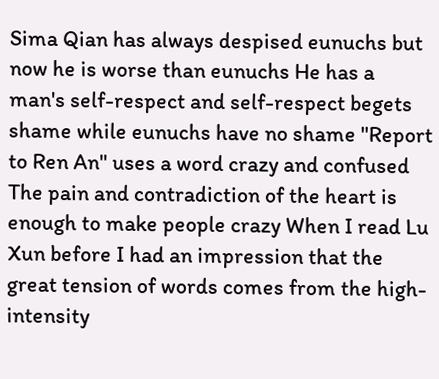Sima Qian has always despised eunuchs but now he is worse than eunuchs He has a man's self-respect and self-respect begets shame while eunuchs have no shame "Report to Ren An" uses a word crazy and confused The pain and contradiction of the heart is enough to make people crazy When I read Lu Xun before I had an impression that the great tension of words comes from the high-intensity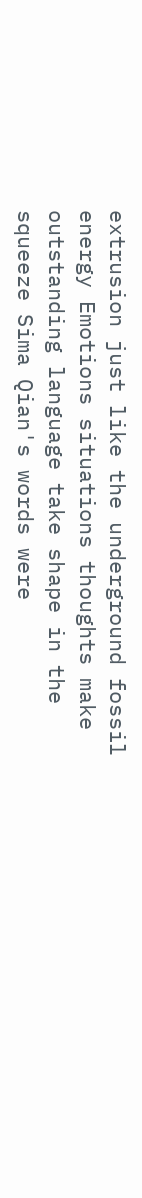extrusion just like the underground fossil energy Emotions situations thoughts make outstanding language take shape in the squeeze Sima Qian's words were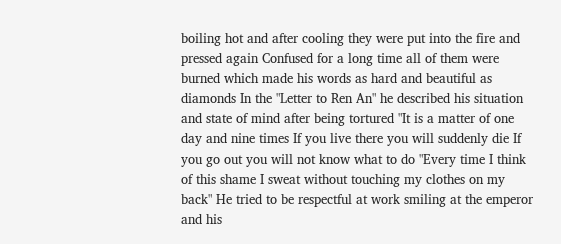boiling hot and after cooling they were put into the fire and pressed again Confused for a long time all of them were burned which made his words as hard and beautiful as diamonds In the "Letter to Ren An" he described his situation and state of mind after being tortured "It is a matter of one day and nine times If you live there you will suddenly die If you go out you will not know what to do "Every time I think of this shame I sweat without touching my clothes on my back" He tried to be respectful at work smiling at the emperor and his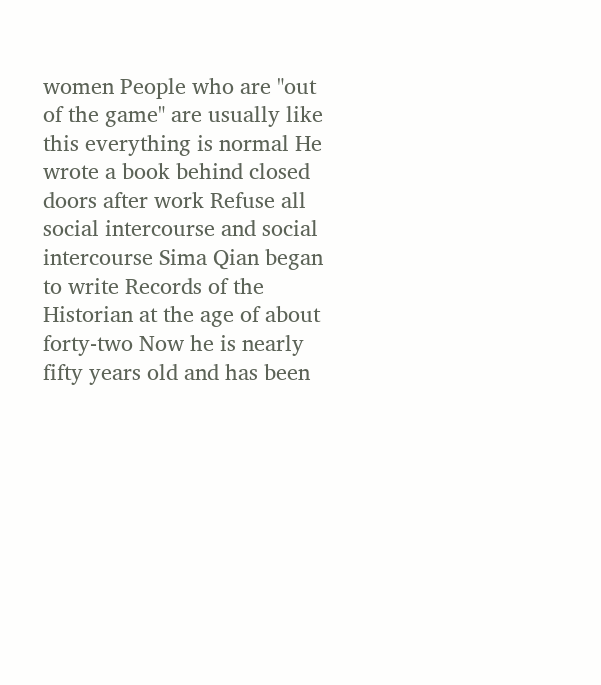women People who are "out of the game" are usually like this everything is normal He wrote a book behind closed doors after work Refuse all social intercourse and social intercourse Sima Qian began to write Records of the Historian at the age of about forty-two Now he is nearly fifty years old and has been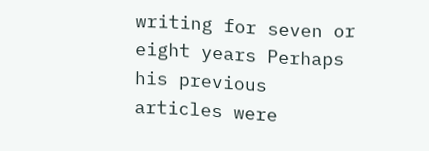writing for seven or eight years Perhaps his previous articles were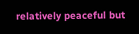relatively peaceful but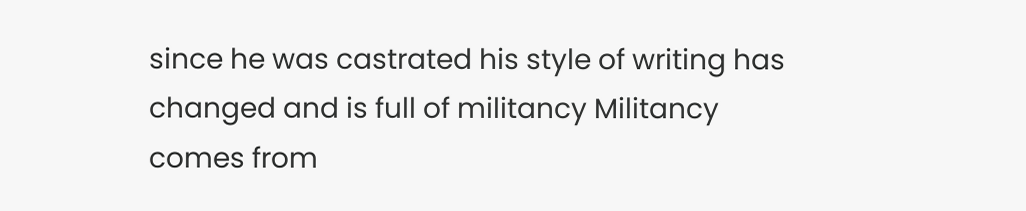since he was castrated his style of writing has changed and is full of militancy Militancy comes from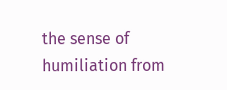the sense of humiliation from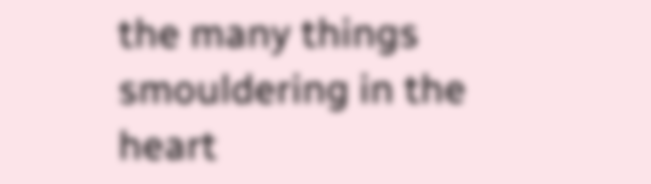the many things smouldering in the heart